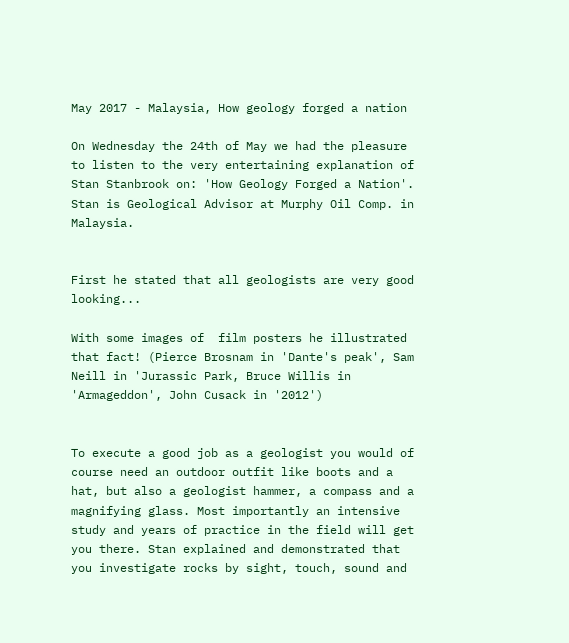May 2017 - Malaysia, How geology forged a nation

On Wednesday the 24th of May we had the pleasure to listen to the very entertaining explanation of Stan Stanbrook on: 'How Geology Forged a Nation'. Stan is Geological Advisor at Murphy Oil Comp. in Malaysia.


First he stated that all geologists are very good looking...

With some images of  film posters he illustrated that fact! (Pierce Brosnam in 'Dante's peak', Sam Neill in 'Jurassic Park, Bruce Willis in 'Armageddon', John Cusack in '2012')


To execute a good job as a geologist you would of course need an outdoor outfit like boots and a hat, but also a geologist hammer, a compass and a magnifying glass. Most importantly an intensive study and years of practice in the field will get you there. Stan explained and demonstrated that you investigate rocks by sight, touch, sound and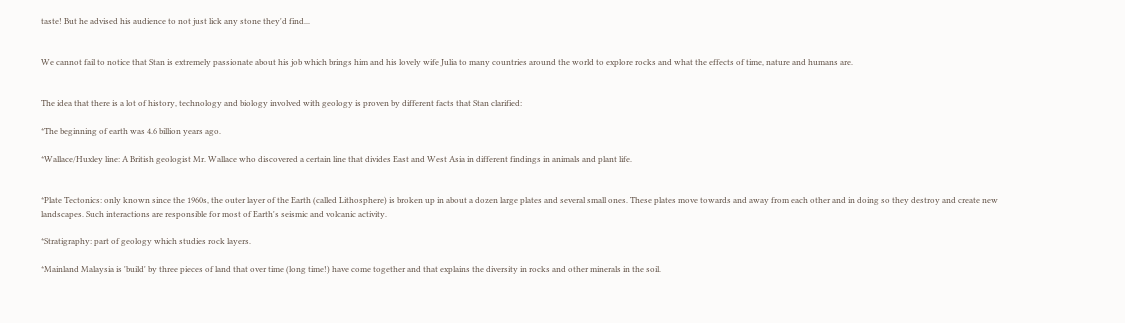taste! But he advised his audience to not just lick any stone they'd find...


We cannot fail to notice that Stan is extremely passionate about his job which brings him and his lovely wife Julia to many countries around the world to explore rocks and what the effects of time, nature and humans are.


The idea that there is a lot of history, technology and biology involved with geology is proven by different facts that Stan clarified:

*The beginning of earth was 4.6 billion years ago.

*Wallace/Huxley line: A British geologist Mr. Wallace who discovered a certain line that divides East and West Asia in different findings in animals and plant life.


*Plate Tectonics: only known since the 1960s, the outer layer of the Earth (called Lithosphere) is broken up in about a dozen large plates and several small ones. These plates move towards and away from each other and in doing so they destroy and create new landscapes. Such interactions are responsible for most of Earth's seismic and volcanic activity.

*Stratigraphy: part of geology which studies rock layers.

*Mainland Malaysia is 'build' by three pieces of land that over time (long time!) have come together and that explains the diversity in rocks and other minerals in the soil.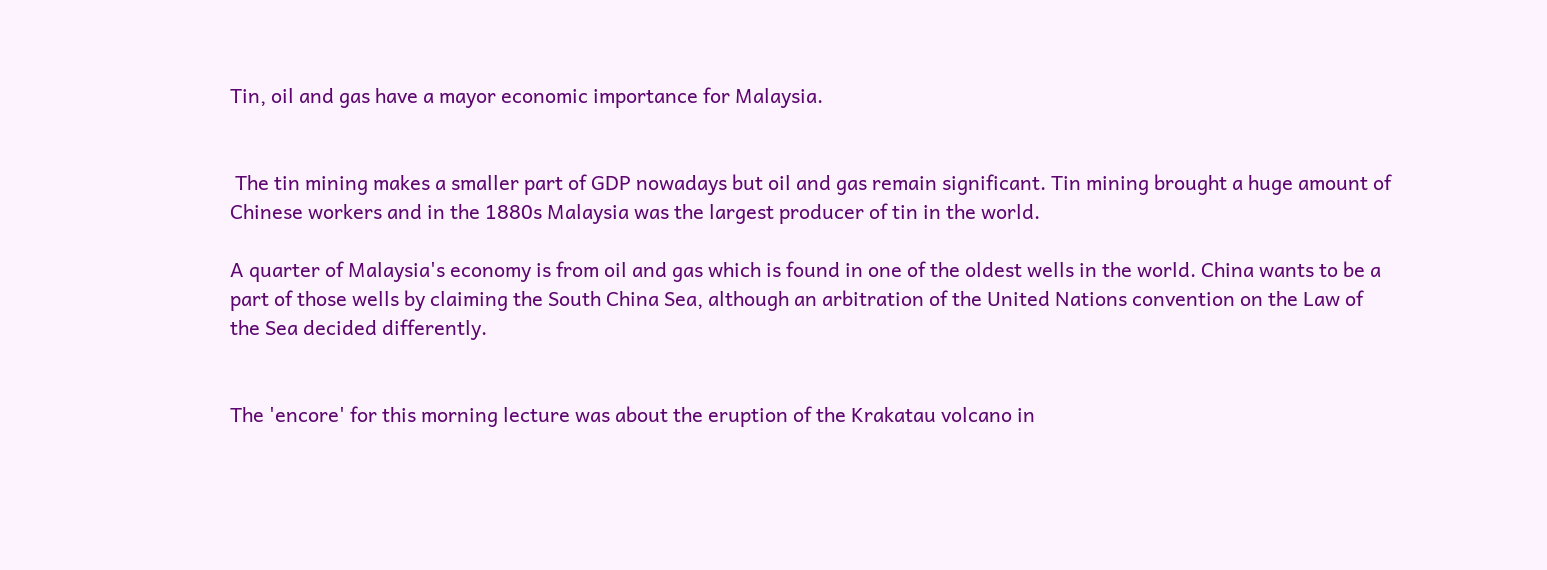Tin, oil and gas have a mayor economic importance for Malaysia.


 The tin mining makes a smaller part of GDP nowadays but oil and gas remain significant. Tin mining brought a huge amount of Chinese workers and in the 1880s Malaysia was the largest producer of tin in the world.

A quarter of Malaysia's economy is from oil and gas which is found in one of the oldest wells in the world. China wants to be a part of those wells by claiming the South China Sea, although an arbitration of the United Nations convention on the Law of the Sea decided differently.


The 'encore' for this morning lecture was about the eruption of the Krakatau volcano in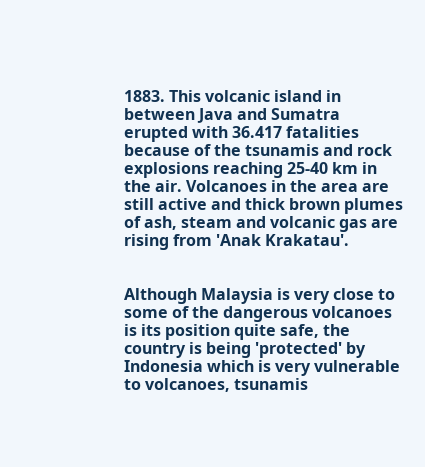1883. This volcanic island in between Java and Sumatra erupted with 36.417 fatalities because of the tsunamis and rock explosions reaching 25-40 km in the air. Volcanoes in the area are still active and thick brown plumes of ash, steam and volcanic gas are rising from 'Anak Krakatau'.


Although Malaysia is very close to some of the dangerous volcanoes is its position quite safe, the country is being 'protected' by Indonesia which is very vulnerable to volcanoes, tsunamis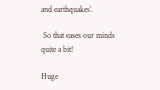and earthquakes’.

 So that eases our minds quite a bit!

Huge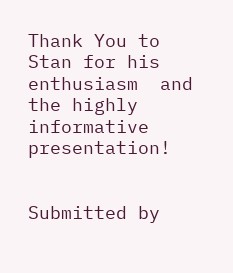Thank You to Stan for his enthusiasm  and the highly informative presentation!


Submitted by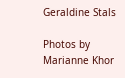Geraldine Stals

Photos by Marianne Khor